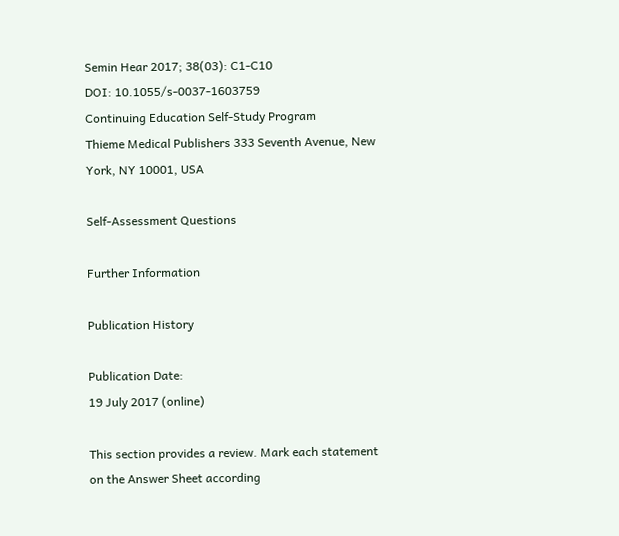Semin Hear 2017; 38(03): C1-C10
DOI: 10.1055/s-0037-1603759
Continuing Education Self-Study Program
Thieme Medical Publishers 333 Seventh Avenue, New York, NY 10001, USA

Self-Assessment Questions

Further Information

Publication History

Publication Date:
19 July 2017 (online)

This section provides a review. Mark each statement on the Answer Sheet according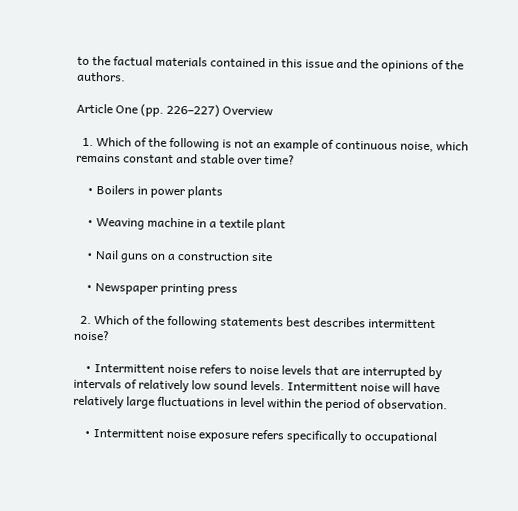to the factual materials contained in this issue and the opinions of the authors.

Article One (pp. 226–227) Overview

  1. Which of the following is not an example of continuous noise, which remains constant and stable over time?

    • Boilers in power plants

    • Weaving machine in a textile plant

    • Nail guns on a construction site

    • Newspaper printing press

  2. Which of the following statements best describes intermittent noise?

    • Intermittent noise refers to noise levels that are interrupted by intervals of relatively low sound levels. Intermittent noise will have relatively large fluctuations in level within the period of observation.

    • Intermittent noise exposure refers specifically to occupational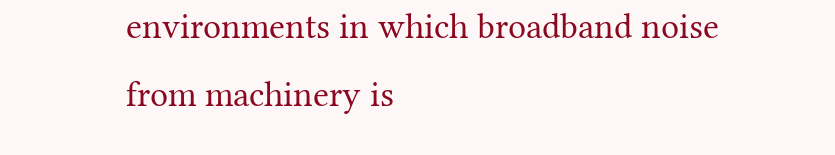environments in which broadband noise from machinery is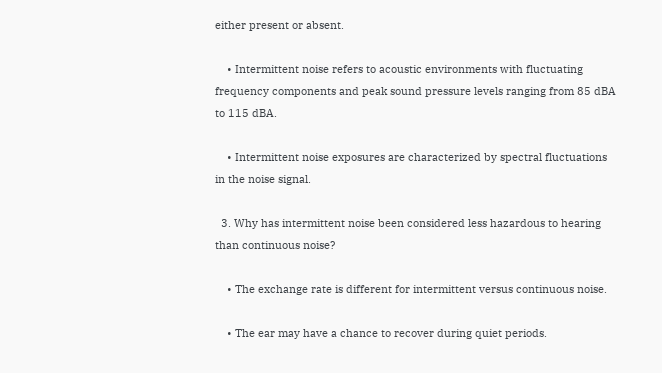either present or absent.

    • Intermittent noise refers to acoustic environments with fluctuating frequency components and peak sound pressure levels ranging from 85 dBA to 115 dBA.

    • Intermittent noise exposures are characterized by spectral fluctuations in the noise signal.

  3. Why has intermittent noise been considered less hazardous to hearing than continuous noise?

    • The exchange rate is different for intermittent versus continuous noise.

    • The ear may have a chance to recover during quiet periods.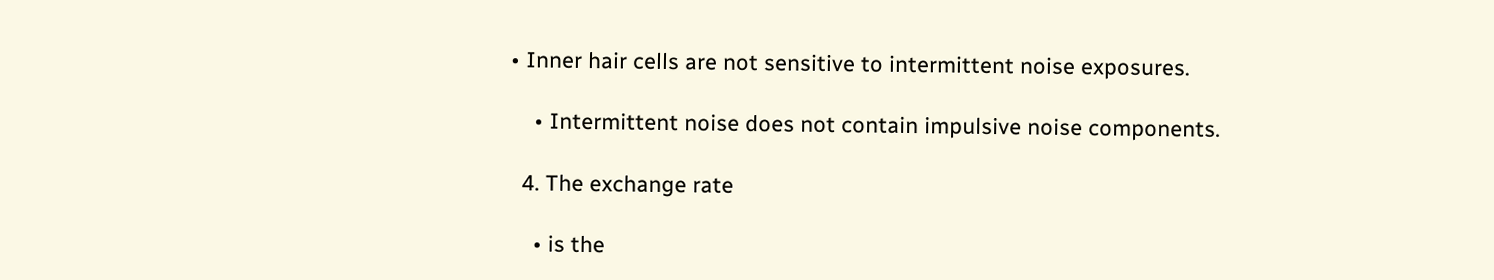• Inner hair cells are not sensitive to intermittent noise exposures.

    • Intermittent noise does not contain impulsive noise components.

  4. The exchange rate

    • is the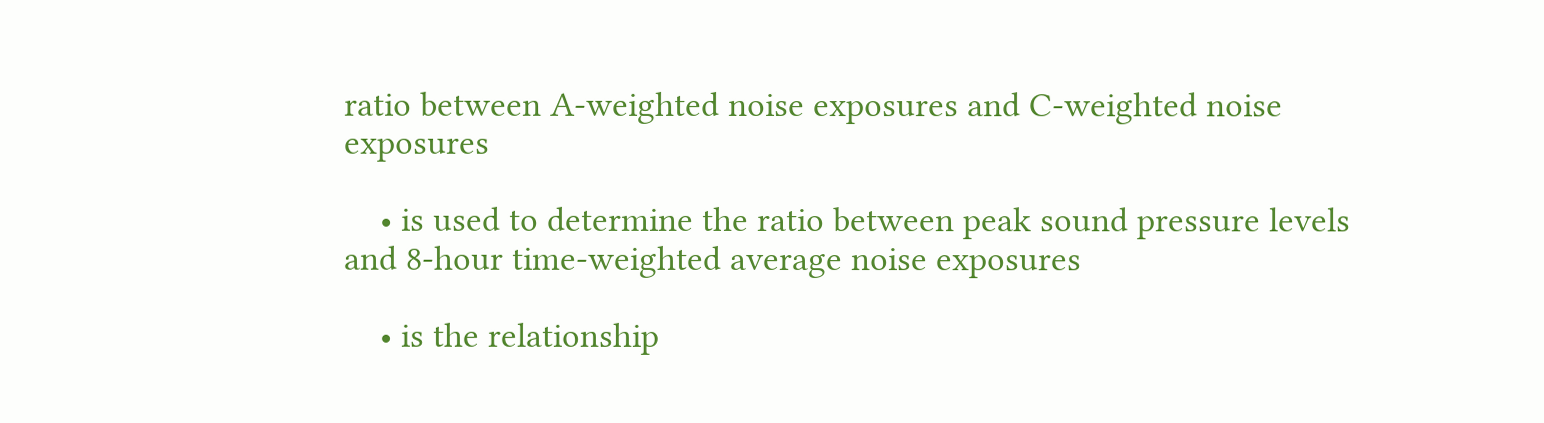ratio between A-weighted noise exposures and C-weighted noise exposures

    • is used to determine the ratio between peak sound pressure levels and 8-hour time-weighted average noise exposures

    • is the relationship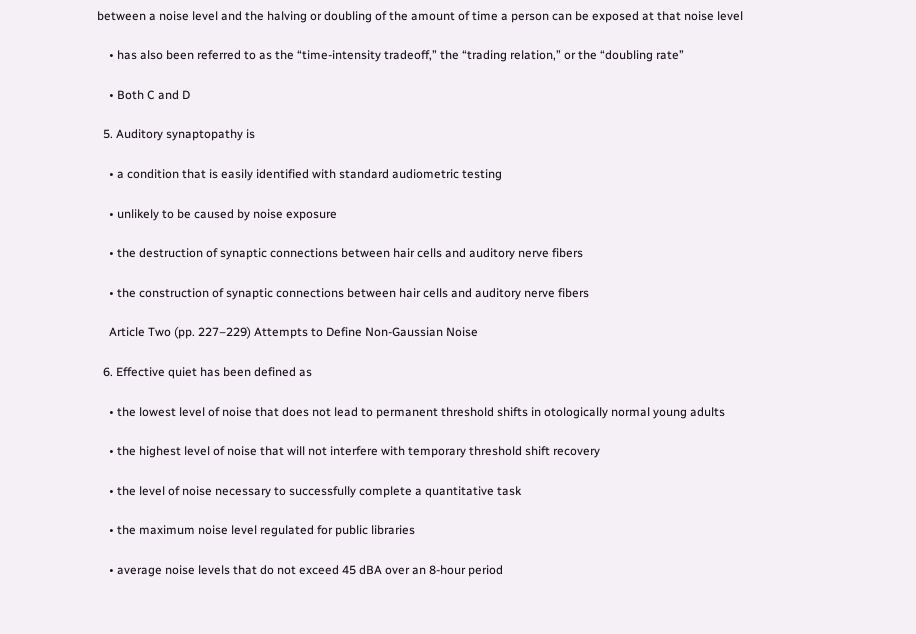between a noise level and the halving or doubling of the amount of time a person can be exposed at that noise level

    • has also been referred to as the “time-intensity tradeoff,” the “trading relation,” or the “doubling rate”

    • Both C and D

  5. Auditory synaptopathy is

    • a condition that is easily identified with standard audiometric testing

    • unlikely to be caused by noise exposure

    • the destruction of synaptic connections between hair cells and auditory nerve fibers

    • the construction of synaptic connections between hair cells and auditory nerve fibers

    Article Two (pp. 227–229) Attempts to Define Non-Gaussian Noise

  6. Effective quiet has been defined as

    • the lowest level of noise that does not lead to permanent threshold shifts in otologically normal young adults

    • the highest level of noise that will not interfere with temporary threshold shift recovery

    • the level of noise necessary to successfully complete a quantitative task

    • the maximum noise level regulated for public libraries

    • average noise levels that do not exceed 45 dBA over an 8-hour period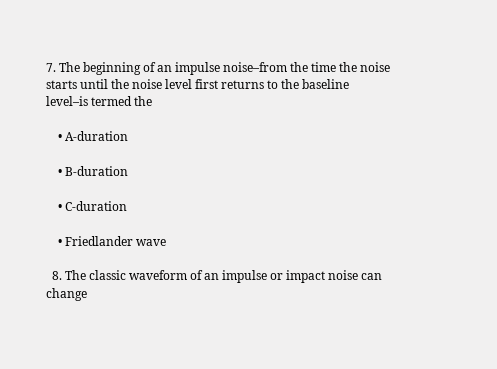7. The beginning of an impulse noise–from the time the noise starts until the noise level first returns to the baseline level–is termed the

    • A-duration

    • B-duration

    • C-duration

    • Friedlander wave

  8. The classic waveform of an impulse or impact noise can change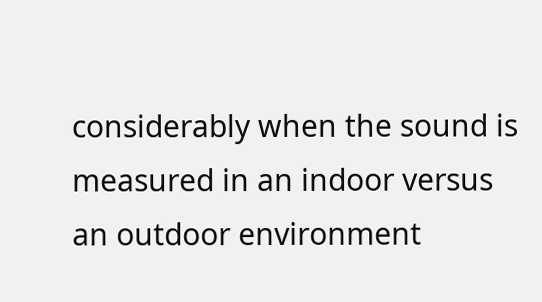considerably when the sound is measured in an indoor versus an outdoor environment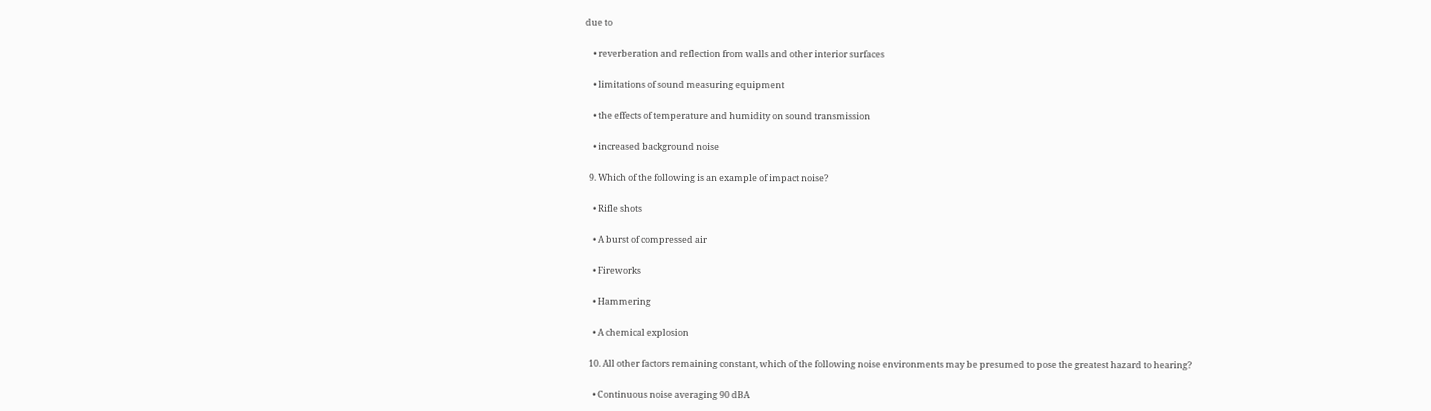due to

    • reverberation and reflection from walls and other interior surfaces

    • limitations of sound measuring equipment

    • the effects of temperature and humidity on sound transmission

    • increased background noise

  9. Which of the following is an example of impact noise?

    • Rifle shots

    • A burst of compressed air

    • Fireworks

    • Hammering

    • A chemical explosion

  10. All other factors remaining constant, which of the following noise environments may be presumed to pose the greatest hazard to hearing?

    • Continuous noise averaging 90 dBA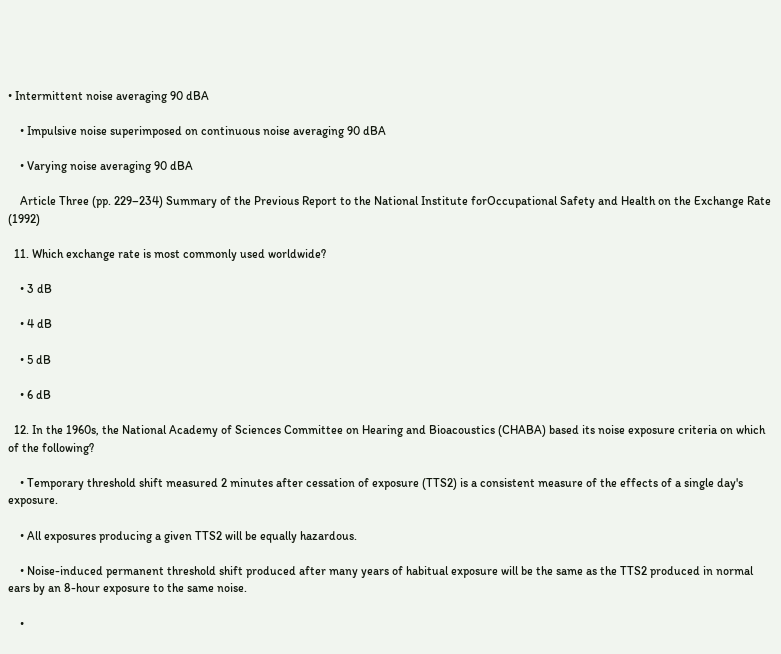• Intermittent noise averaging 90 dBA

    • Impulsive noise superimposed on continuous noise averaging 90 dBA

    • Varying noise averaging 90 dBA

    Article Three (pp. 229–234) Summary of the Previous Report to the National Institute forOccupational Safety and Health on the Exchange Rate (1992)

  11. Which exchange rate is most commonly used worldwide?

    • 3 dB

    • 4 dB

    • 5 dB

    • 6 dB

  12. In the 1960s, the National Academy of Sciences Committee on Hearing and Bioacoustics (CHABA) based its noise exposure criteria on which of the following?

    • Temporary threshold shift measured 2 minutes after cessation of exposure (TTS2) is a consistent measure of the effects of a single day's exposure.

    • All exposures producing a given TTS2 will be equally hazardous.

    • Noise-induced permanent threshold shift produced after many years of habitual exposure will be the same as the TTS2 produced in normal ears by an 8-hour exposure to the same noise.

    •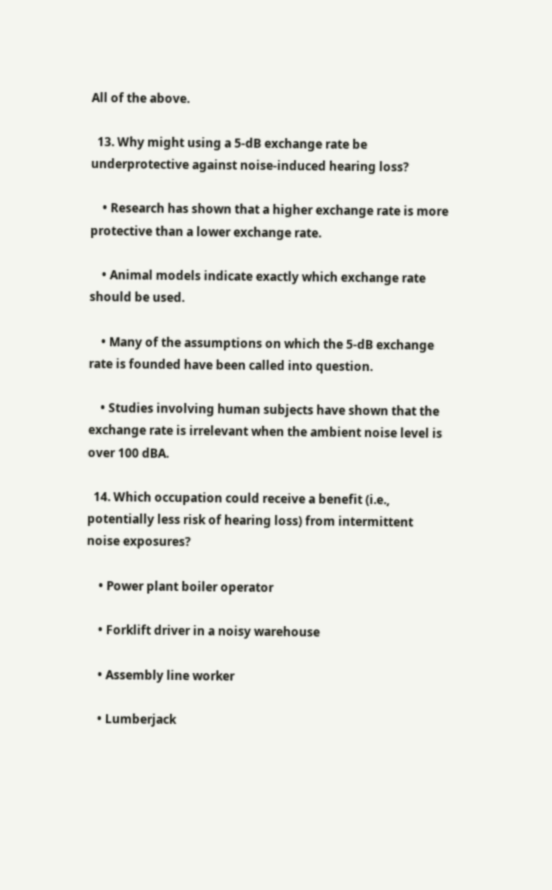All of the above.

  13. Why might using a 5-dB exchange rate be underprotective against noise-induced hearing loss?

    • Research has shown that a higher exchange rate is more protective than a lower exchange rate.

    • Animal models indicate exactly which exchange rate should be used.

    • Many of the assumptions on which the 5-dB exchange rate is founded have been called into question.

    • Studies involving human subjects have shown that the exchange rate is irrelevant when the ambient noise level is over 100 dBA.

  14. Which occupation could receive a benefit (i.e., potentially less risk of hearing loss) from intermittent noise exposures?

    • Power plant boiler operator

    • Forklift driver in a noisy warehouse

    • Assembly line worker

    • Lumberjack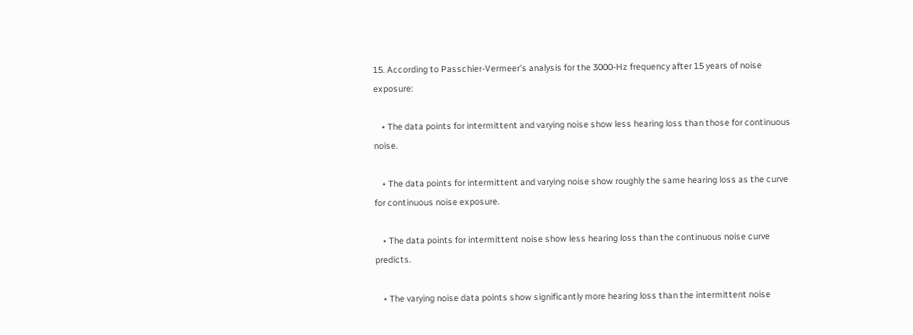15. According to Passchier-Vermeer's analysis for the 3000-Hz frequency after 15 years of noise exposure:

    • The data points for intermittent and varying noise show less hearing loss than those for continuous noise.

    • The data points for intermittent and varying noise show roughly the same hearing loss as the curve for continuous noise exposure.

    • The data points for intermittent noise show less hearing loss than the continuous noise curve predicts.

    • The varying noise data points show significantly more hearing loss than the intermittent noise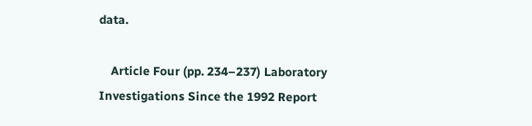data.

    Article Four (pp. 234–237) Laboratory Investigations Since the 1992 Report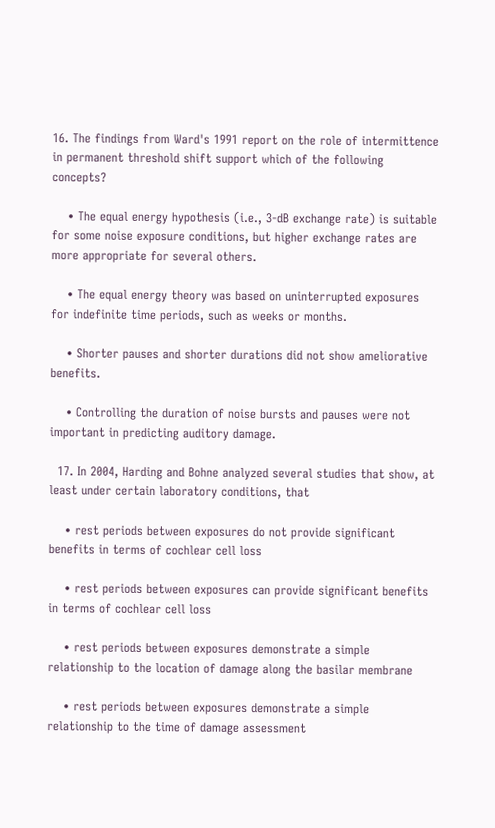16. The findings from Ward's 1991 report on the role of intermittence in permanent threshold shift support which of the following concepts?

    • The equal energy hypothesis (i.e., 3-dB exchange rate) is suitable for some noise exposure conditions, but higher exchange rates are more appropriate for several others.

    • The equal energy theory was based on uninterrupted exposures for indefinite time periods, such as weeks or months.

    • Shorter pauses and shorter durations did not show ameliorative benefits.

    • Controlling the duration of noise bursts and pauses were not important in predicting auditory damage.

  17. In 2004, Harding and Bohne analyzed several studies that show, at least under certain laboratory conditions, that

    • rest periods between exposures do not provide significant benefits in terms of cochlear cell loss

    • rest periods between exposures can provide significant benefits in terms of cochlear cell loss

    • rest periods between exposures demonstrate a simple relationship to the location of damage along the basilar membrane

    • rest periods between exposures demonstrate a simple relationship to the time of damage assessment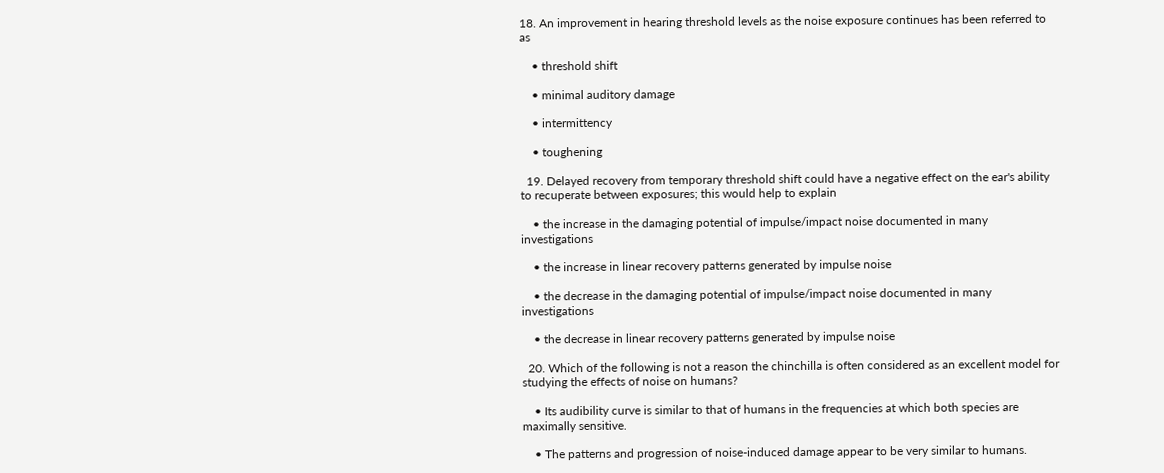18. An improvement in hearing threshold levels as the noise exposure continues has been referred to as

    • threshold shift

    • minimal auditory damage

    • intermittency

    • toughening

  19. Delayed recovery from temporary threshold shift could have a negative effect on the ear's ability to recuperate between exposures; this would help to explain

    • the increase in the damaging potential of impulse/impact noise documented in many investigations

    • the increase in linear recovery patterns generated by impulse noise

    • the decrease in the damaging potential of impulse/impact noise documented in many investigations

    • the decrease in linear recovery patterns generated by impulse noise

  20. Which of the following is not a reason the chinchilla is often considered as an excellent model for studying the effects of noise on humans?

    • Its audibility curve is similar to that of humans in the frequencies at which both species are maximally sensitive.

    • The patterns and progression of noise-induced damage appear to be very similar to humans.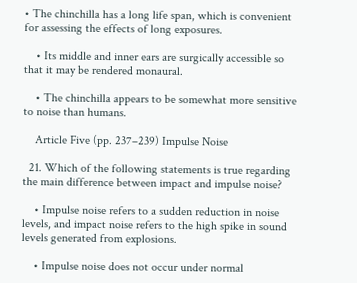• The chinchilla has a long life span, which is convenient for assessing the effects of long exposures.

    • Its middle and inner ears are surgically accessible so that it may be rendered monaural.

    • The chinchilla appears to be somewhat more sensitive to noise than humans.

    Article Five (pp. 237–239) Impulse Noise

  21. Which of the following statements is true regarding the main difference between impact and impulse noise?

    • Impulse noise refers to a sudden reduction in noise levels, and impact noise refers to the high spike in sound levels generated from explosions.

    • Impulse noise does not occur under normal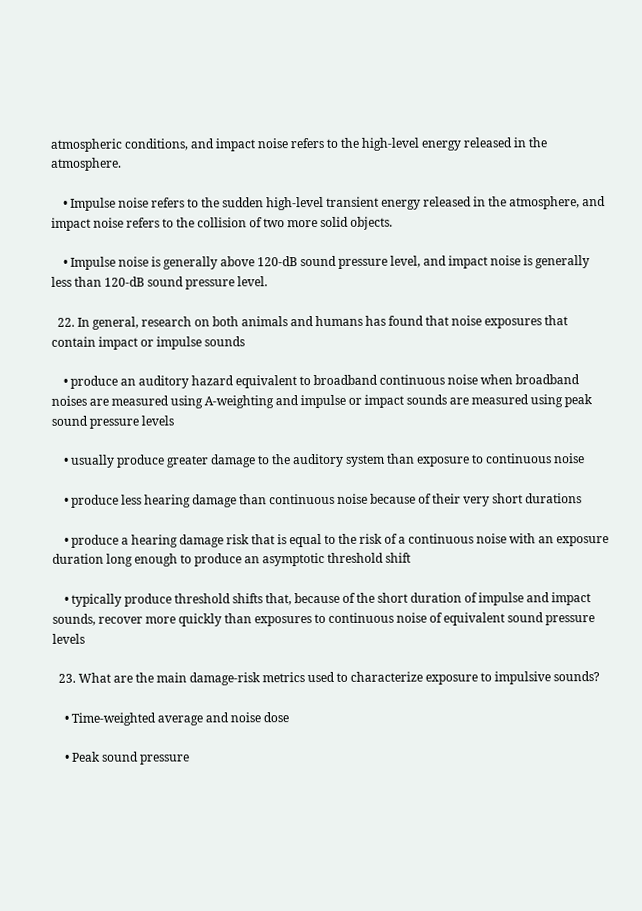atmospheric conditions, and impact noise refers to the high-level energy released in the atmosphere.

    • Impulse noise refers to the sudden high-level transient energy released in the atmosphere, and impact noise refers to the collision of two more solid objects.

    • Impulse noise is generally above 120-dB sound pressure level, and impact noise is generally less than 120-dB sound pressure level.

  22. In general, research on both animals and humans has found that noise exposures that contain impact or impulse sounds

    • produce an auditory hazard equivalent to broadband continuous noise when broadband noises are measured using A-weighting and impulse or impact sounds are measured using peak sound pressure levels

    • usually produce greater damage to the auditory system than exposure to continuous noise

    • produce less hearing damage than continuous noise because of their very short durations

    • produce a hearing damage risk that is equal to the risk of a continuous noise with an exposure duration long enough to produce an asymptotic threshold shift

    • typically produce threshold shifts that, because of the short duration of impulse and impact sounds, recover more quickly than exposures to continuous noise of equivalent sound pressure levels

  23. What are the main damage-risk metrics used to characterize exposure to impulsive sounds?

    • Time-weighted average and noise dose

    • Peak sound pressure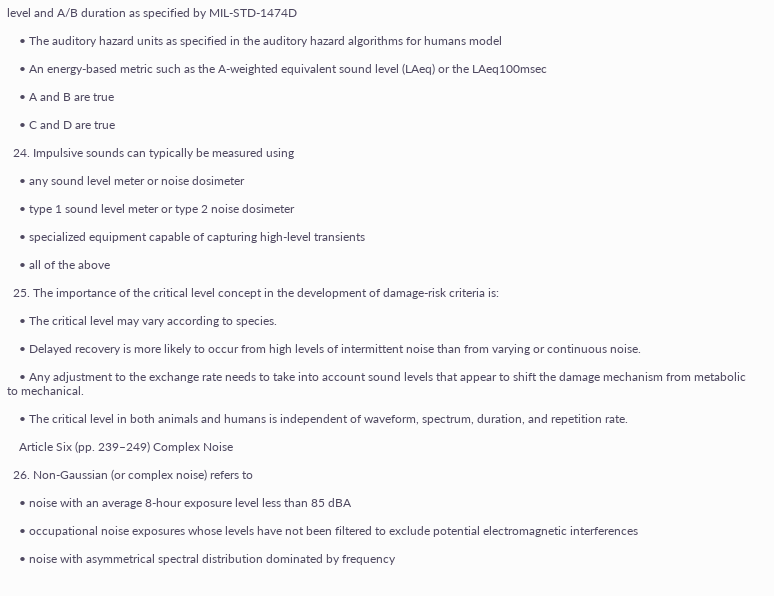level and A/B duration as specified by MIL-STD-1474D

    • The auditory hazard units as specified in the auditory hazard algorithms for humans model

    • An energy-based metric such as the A-weighted equivalent sound level (LAeq) or the LAeq100msec

    • A and B are true

    • C and D are true

  24. Impulsive sounds can typically be measured using

    • any sound level meter or noise dosimeter

    • type 1 sound level meter or type 2 noise dosimeter

    • specialized equipment capable of capturing high-level transients

    • all of the above

  25. The importance of the critical level concept in the development of damage-risk criteria is:

    • The critical level may vary according to species.

    • Delayed recovery is more likely to occur from high levels of intermittent noise than from varying or continuous noise.

    • Any adjustment to the exchange rate needs to take into account sound levels that appear to shift the damage mechanism from metabolic to mechanical.

    • The critical level in both animals and humans is independent of waveform, spectrum, duration, and repetition rate.

    Article Six (pp. 239–249) Complex Noise

  26. Non-Gaussian (or complex noise) refers to

    • noise with an average 8-hour exposure level less than 85 dBA

    • occupational noise exposures whose levels have not been filtered to exclude potential electromagnetic interferences

    • noise with asymmetrical spectral distribution dominated by frequency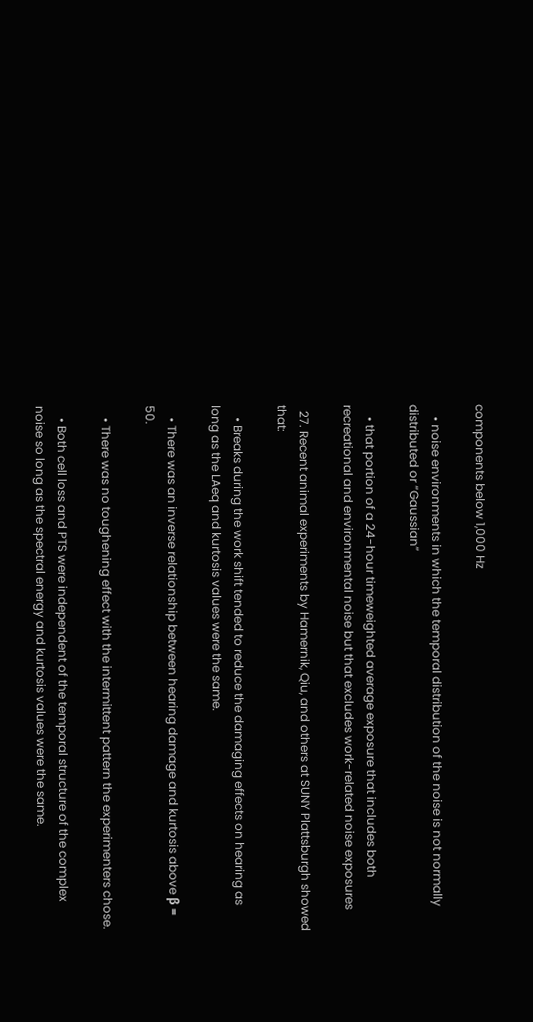components below 1,000 Hz

    • noise environments in which the temporal distribution of the noise is not normally distributed or “Gaussian”

    • that portion of a 24-hour timeweighted average exposure that includes both recreational and environmental noise but that excludes work-related noise exposures

  27. Recent animal experiments by Hamernik, Qiu, and others at SUNY Plattsburgh showed that:

    • Breaks during the work shift tended to reduce the damaging effects on hearing as long as the LAeq and kurtosis values were the same.

    • There was an inverse relationship between hearing damage and kurtosis above β = 50.

    • There was no toughening effect with the intermittent pattern the experimenters chose.

    • Both cell loss and PTS were independent of the temporal structure of the complex noise so long as the spectral energy and kurtosis values were the same.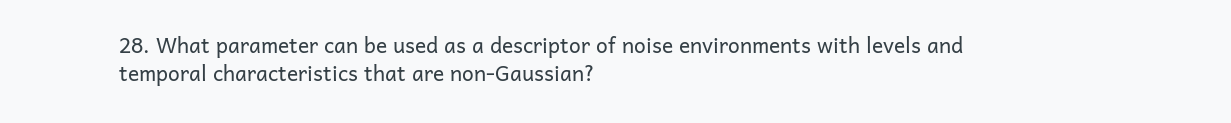28. What parameter can be used as a descriptor of noise environments with levels and temporal characteristics that are non-Gaussian?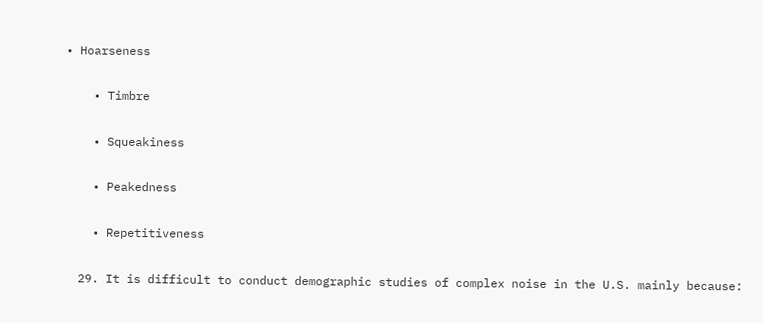• Hoarseness

    • Timbre

    • Squeakiness

    • Peakedness

    • Repetitiveness

  29. It is difficult to conduct demographic studies of complex noise in the U.S. mainly because: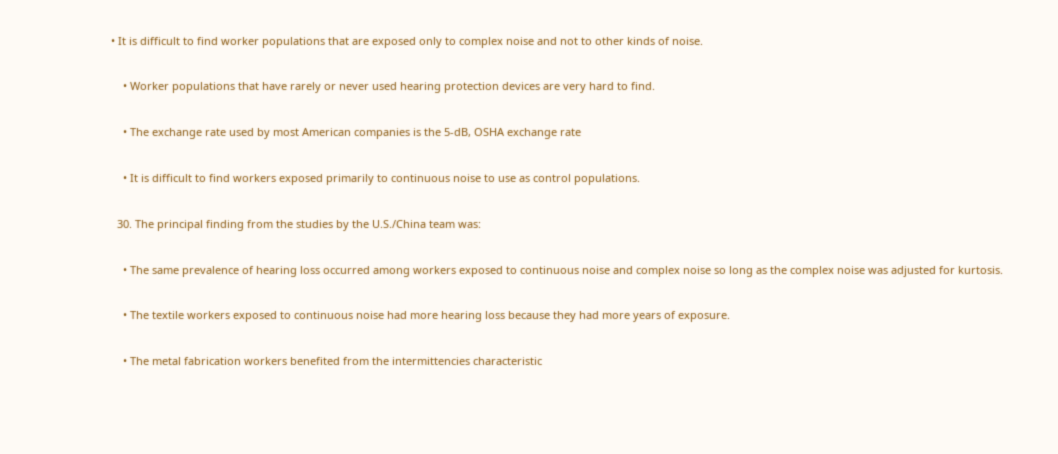• It is difficult to find worker populations that are exposed only to complex noise and not to other kinds of noise.

    • Worker populations that have rarely or never used hearing protection devices are very hard to find.

    • The exchange rate used by most American companies is the 5-dB, OSHA exchange rate

    • It is difficult to find workers exposed primarily to continuous noise to use as control populations.

  30. The principal finding from the studies by the U.S./China team was:

    • The same prevalence of hearing loss occurred among workers exposed to continuous noise and complex noise so long as the complex noise was adjusted for kurtosis.

    • The textile workers exposed to continuous noise had more hearing loss because they had more years of exposure.

    • The metal fabrication workers benefited from the intermittencies characteristic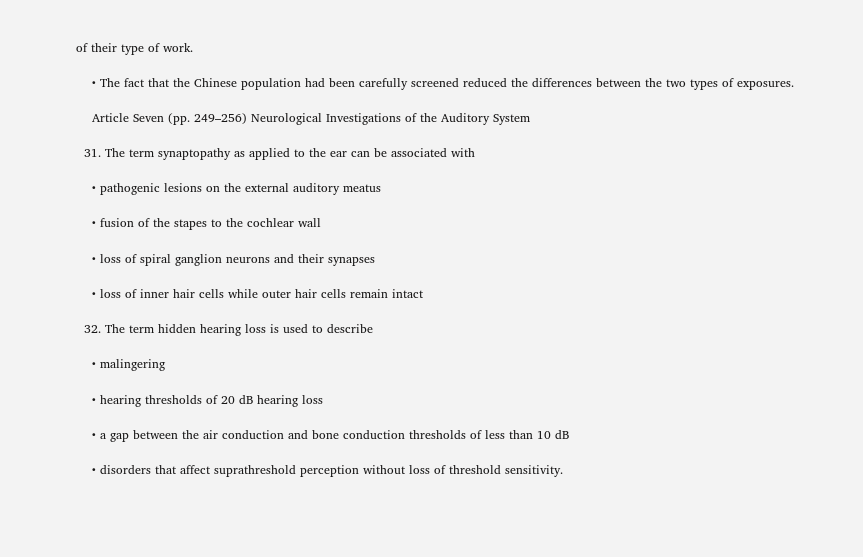of their type of work.

    • The fact that the Chinese population had been carefully screened reduced the differences between the two types of exposures.

    Article Seven (pp. 249–256) Neurological Investigations of the Auditory System

  31. The term synaptopathy as applied to the ear can be associated with

    • pathogenic lesions on the external auditory meatus

    • fusion of the stapes to the cochlear wall

    • loss of spiral ganglion neurons and their synapses

    • loss of inner hair cells while outer hair cells remain intact

  32. The term hidden hearing loss is used to describe

    • malingering

    • hearing thresholds of 20 dB hearing loss

    • a gap between the air conduction and bone conduction thresholds of less than 10 dB

    • disorders that affect suprathreshold perception without loss of threshold sensitivity.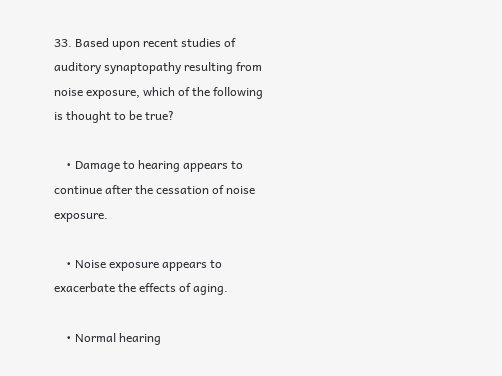33. Based upon recent studies of auditory synaptopathy resulting from noise exposure, which of the following is thought to be true?

    • Damage to hearing appears to continue after the cessation of noise exposure.

    • Noise exposure appears to exacerbate the effects of aging.

    • Normal hearing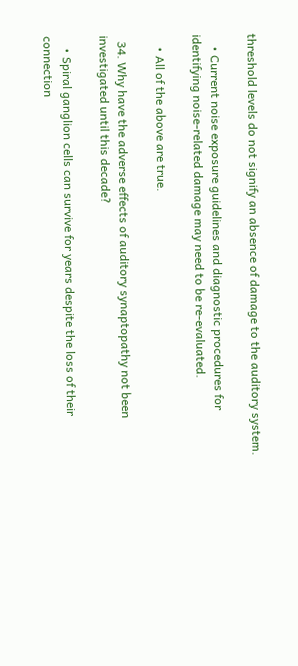threshold levels do not signify an absence of damage to the auditory system.

    • Current noise exposure guidelines and diagnostic procedures for identifying noise-related damage may need to be re-evaluated.

    • All of the above are true.

  34. Why have the adverse effects of auditory synaptopathy not been investigated until this decade?

    • Spiral ganglion cells can survive for years despite the loss of their connection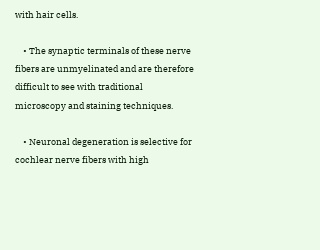with hair cells.

    • The synaptic terminals of these nerve fibers are unmyelinated and are therefore difficult to see with traditional microscopy and staining techniques.

    • Neuronal degeneration is selective for cochlear nerve fibers with high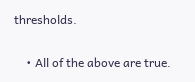thresholds.

    • All of the above are true.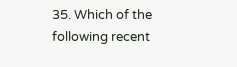35. Which of the following recent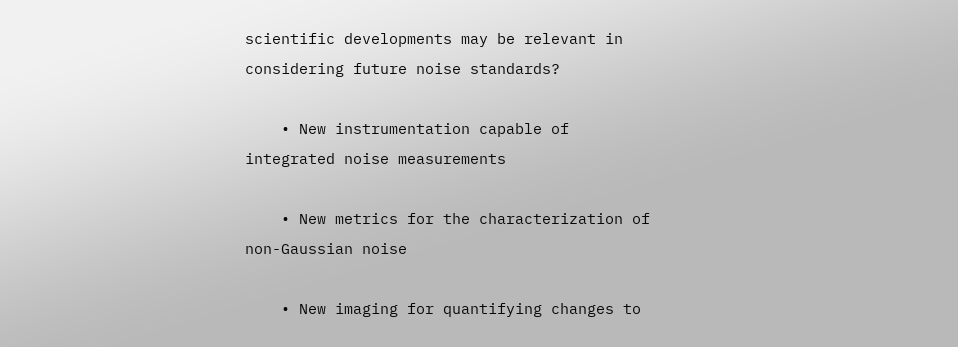scientific developments may be relevant in considering future noise standards?

    • New instrumentation capable of integrated noise measurements

    • New metrics for the characterization of non-Gaussian noise

    • New imaging for quantifying changes to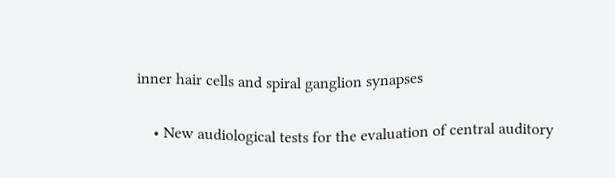inner hair cells and spiral ganglion synapses

    • New audiological tests for the evaluation of central auditory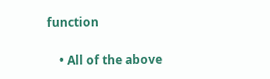function

    • All of the above